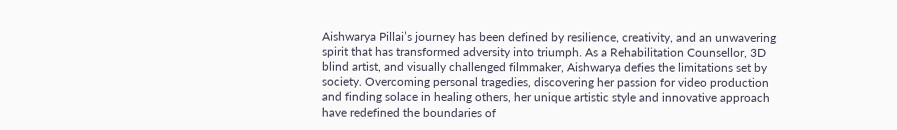Aishwarya Pillai’s journey has been defined by resilience, creativity, and an unwavering spirit that has transformed adversity into triumph. As a Rehabilitation Counsellor, 3D blind artist, and visually challenged filmmaker, Aishwarya defies the limitations set by society. Overcoming personal tragedies, discovering her passion for video production and finding solace in healing others, her unique artistic style and innovative approach have redefined the boundaries of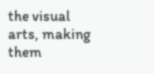the visual arts, making them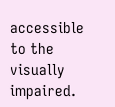accessible to the visually impaired.